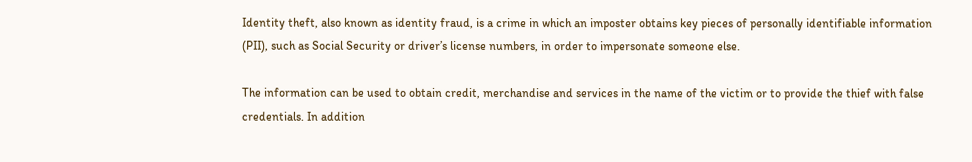Identity theft, also known as identity fraud, is a crime in which an imposter obtains key pieces of personally identifiable information (PII), such as Social Security or driver’s license numbers, in order to impersonate someone else.

The information can be used to obtain credit, merchandise and services in the name of the victim or to provide the thief with false credentials. In addition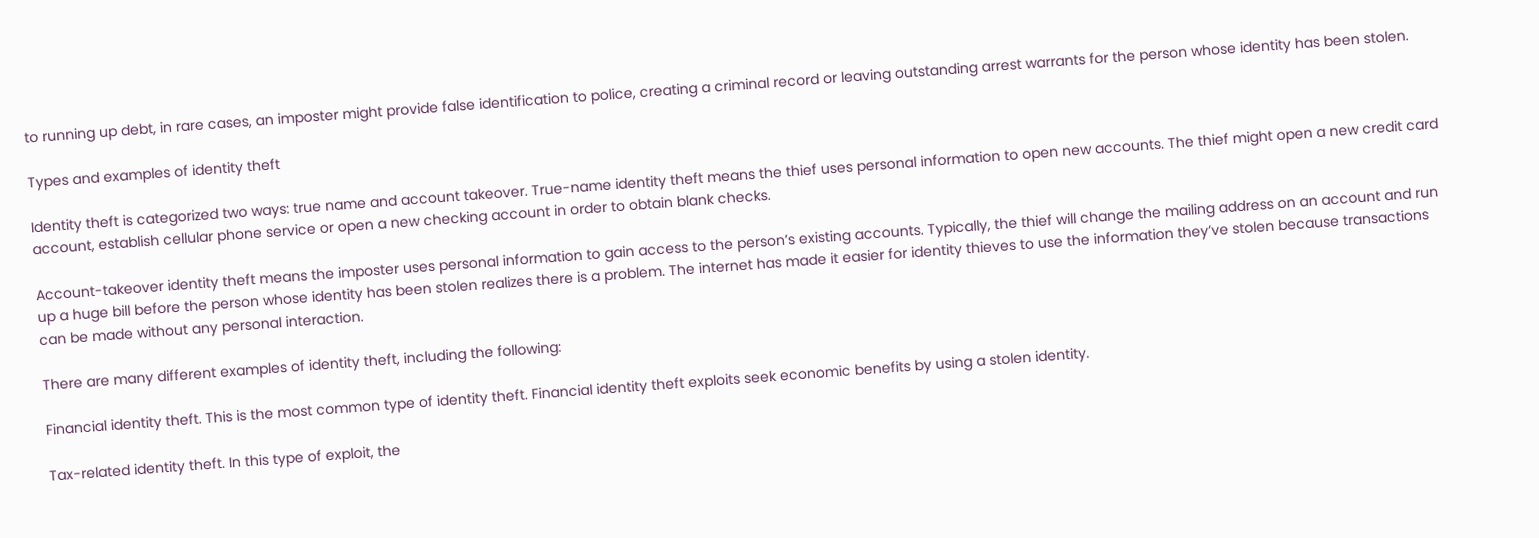to running up debt, in rare cases, an imposter might provide false identification to police, creating a criminal record or leaving outstanding arrest warrants for the person whose identity has been stolen.

Types and examples of identity theft

Identity theft is categorized two ways: true name and account takeover. True-name identity theft means the thief uses personal information to open new accounts. The thief might open a new credit card account, establish cellular phone service or open a new checking account in order to obtain blank checks.

Account-takeover identity theft means the imposter uses personal information to gain access to the person’s existing accounts. Typically, the thief will change the mailing address on an account and run up a huge bill before the person whose identity has been stolen realizes there is a problem. The internet has made it easier for identity thieves to use the information they’ve stolen because transactions can be made without any personal interaction.

There are many different examples of identity theft, including the following:

Financial identity theft. This is the most common type of identity theft. Financial identity theft exploits seek economic benefits by using a stolen identity.

Tax-related identity theft. In this type of exploit, the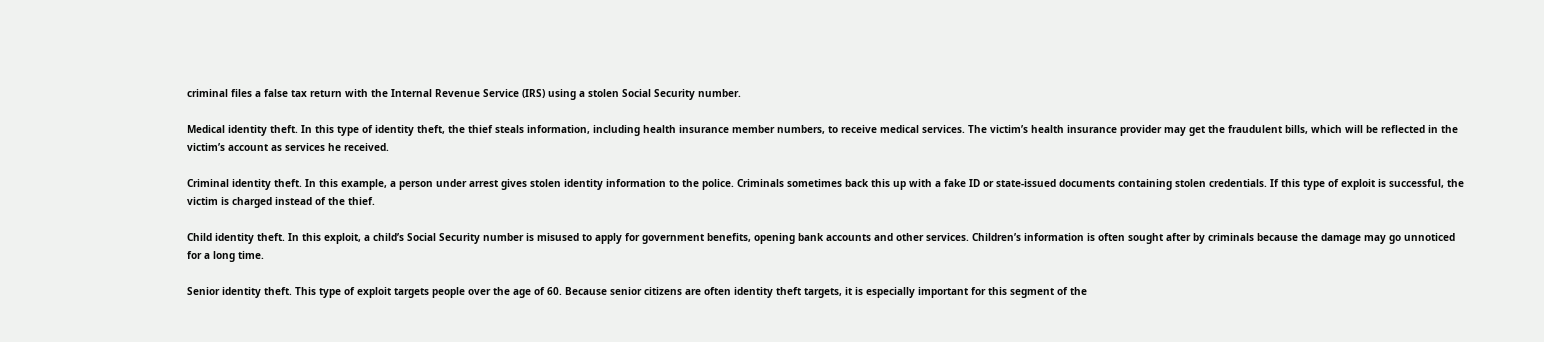criminal files a false tax return with the Internal Revenue Service (IRS) using a stolen Social Security number.

Medical identity theft. In this type of identity theft, the thief steals information, including health insurance member numbers, to receive medical services. The victim’s health insurance provider may get the fraudulent bills, which will be reflected in the victim’s account as services he received.

Criminal identity theft. In this example, a person under arrest gives stolen identity information to the police. Criminals sometimes back this up with a fake ID or state-issued documents containing stolen credentials. If this type of exploit is successful, the victim is charged instead of the thief.

Child identity theft. In this exploit, a child’s Social Security number is misused to apply for government benefits, opening bank accounts and other services. Children’s information is often sought after by criminals because the damage may go unnoticed for a long time.

Senior identity theft. This type of exploit targets people over the age of 60. Because senior citizens are often identity theft targets, it is especially important for this segment of the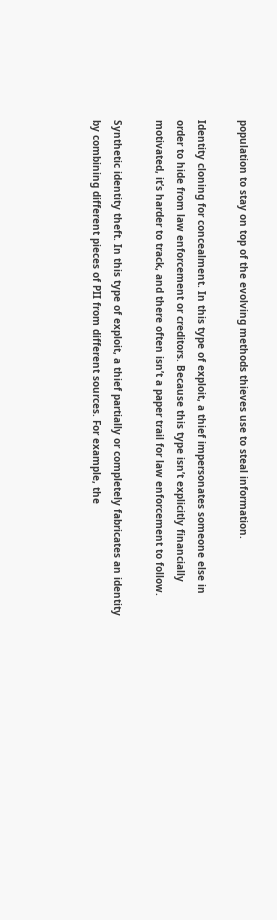population to stay on top of the evolving methods thieves use to steal information.

Identity cloning for concealment. In this type of exploit, a thief impersonates someone else in order to hide from law enforcement or creditors. Because this type isn’t explicitly financially motivated, it’s harder to track, and there often isn’t a paper trail for law enforcement to follow.

Synthetic identity theft. In this type of exploit, a thief partially or completely fabricates an identity by combining different pieces of PII from different sources. For example, the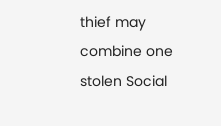thief may combine one stolen Social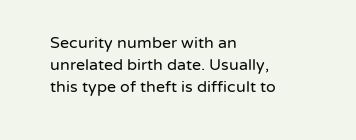Security number with an unrelated birth date. Usually, this type of theft is difficult to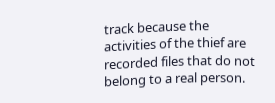track because the activities of the thief are recorded files that do not belong to a real person.